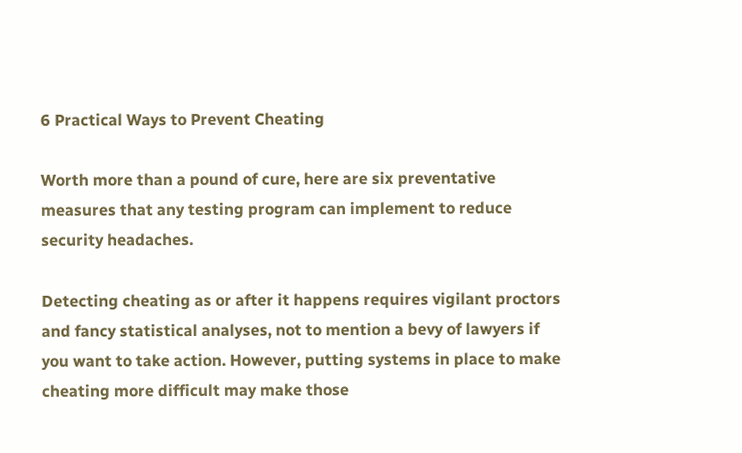6 Practical Ways to Prevent Cheating

Worth more than a pound of cure, here are six preventative measures that any testing program can implement to reduce security headaches.

Detecting cheating as or after it happens requires vigilant proctors and fancy statistical analyses, not to mention a bevy of lawyers if you want to take action. However, putting systems in place to make cheating more difficult may make those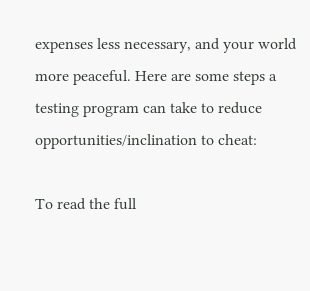expenses less necessary, and your world more peaceful. Here are some steps a testing program can take to reduce opportunities/inclination to cheat:

To read the full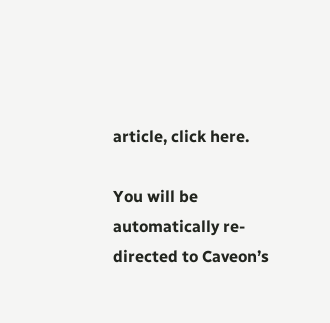article, click here.

You will be automatically re-directed to Caveon’s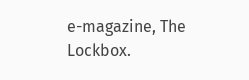e-magazine, The Lockbox.